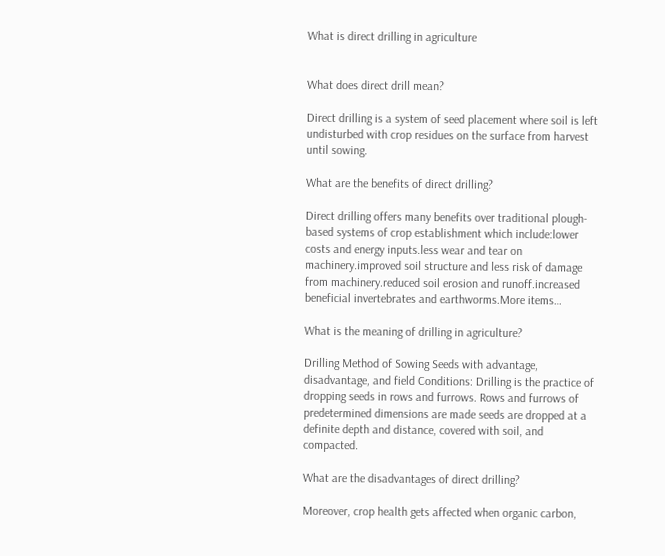What is direct drilling in agriculture


What does direct drill mean?

Direct drilling is a system of seed placement where soil is left undisturbed with crop residues on the surface from harvest until sowing.

What are the benefits of direct drilling?

Direct drilling offers many benefits over traditional plough-based systems of crop establishment which include:lower costs and energy inputs.less wear and tear on machinery.improved soil structure and less risk of damage from machinery.reduced soil erosion and runoff.increased beneficial invertebrates and earthworms.More items…

What is the meaning of drilling in agriculture?

Drilling Method of Sowing Seeds with advantage, disadvantage, and field Conditions: Drilling is the practice of dropping seeds in rows and furrows. Rows and furrows of predetermined dimensions are made seeds are dropped at a definite depth and distance, covered with soil, and compacted.

What are the disadvantages of direct drilling?

Moreover, crop health gets affected when organic carbon,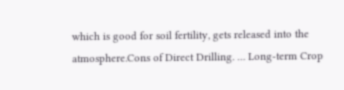which is good for soil fertility, gets released into the atmosphere.Cons of Direct Drilling. … Long-term Crop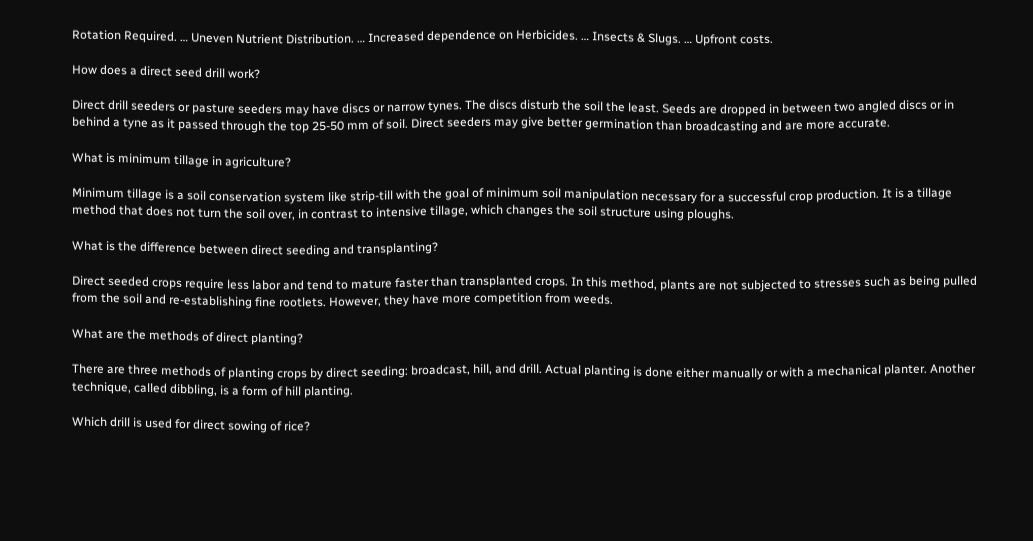Rotation Required. … Uneven Nutrient Distribution. … Increased dependence on Herbicides. … Insects & Slugs. … Upfront costs.

How does a direct seed drill work?

Direct drill seeders or pasture seeders may have discs or narrow tynes. The discs disturb the soil the least. Seeds are dropped in between two angled discs or in behind a tyne as it passed through the top 25-50 mm of soil. Direct seeders may give better germination than broadcasting and are more accurate.

What is minimum tillage in agriculture?

Minimum tillage is a soil conservation system like strip-till with the goal of minimum soil manipulation necessary for a successful crop production. It is a tillage method that does not turn the soil over, in contrast to intensive tillage, which changes the soil structure using ploughs.

What is the difference between direct seeding and transplanting?

Direct seeded crops require less labor and tend to mature faster than transplanted crops. In this method, plants are not subjected to stresses such as being pulled from the soil and re-establishing fine rootlets. However, they have more competition from weeds.

What are the methods of direct planting?

There are three methods of planting crops by direct seeding: broadcast, hill, and drill. Actual planting is done either manually or with a mechanical planter. Another technique, called dibbling, is a form of hill planting.

Which drill is used for direct sowing of rice?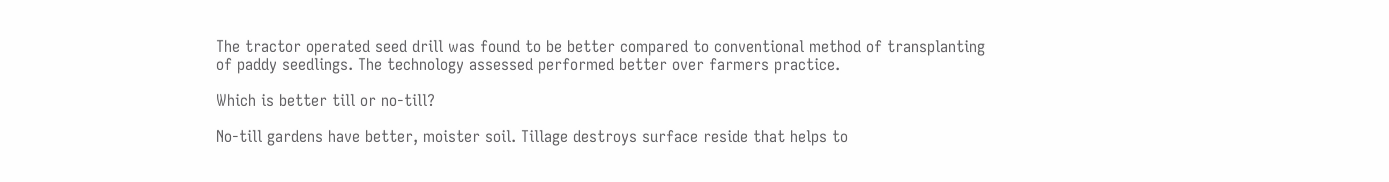The tractor operated seed drill was found to be better compared to conventional method of transplanting of paddy seedlings. The technology assessed performed better over farmers practice.

Which is better till or no-till?

No-till gardens have better, moister soil. Tillage destroys surface reside that helps to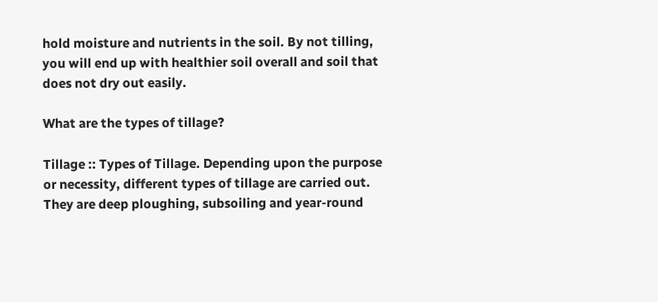hold moisture and nutrients in the soil. By not tilling, you will end up with healthier soil overall and soil that does not dry out easily.

What are the types of tillage?

Tillage :: Types of Tillage. Depending upon the purpose or necessity, different types of tillage are carried out. They are deep ploughing, subsoiling and year-round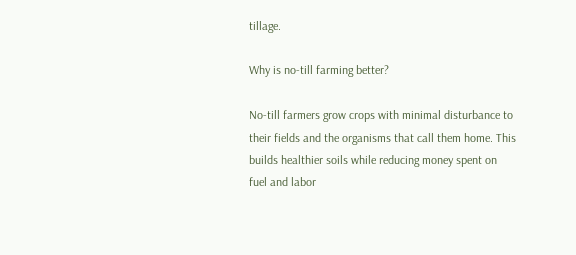tillage.

Why is no-till farming better?

No-till farmers grow crops with minimal disturbance to their fields and the organisms that call them home. This builds healthier soils while reducing money spent on fuel and labor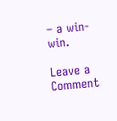– a win-win.

Leave a Comment